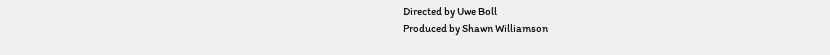Directed by Uwe Boll
Produced by Shawn Williamson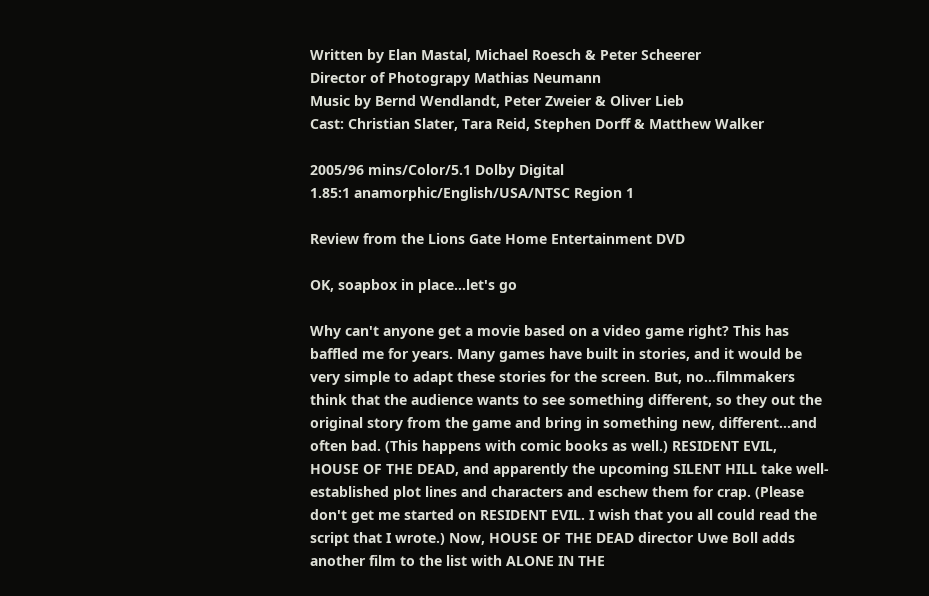Written by Elan Mastal, Michael Roesch & Peter Scheerer
Director of Photograpy Mathias Neumann
Music by Bernd Wendlandt, Peter Zweier & Oliver Lieb
Cast: Christian Slater, Tara Reid, Stephen Dorff & Matthew Walker

2005/96 mins/Color/5.1 Dolby Digital
1.85:1 anamorphic/English/USA/NTSC Region 1

Review from the Lions Gate Home Entertainment DVD

OK, soapbox in place...let's go

Why can't anyone get a movie based on a video game right? This has baffled me for years. Many games have built in stories, and it would be very simple to adapt these stories for the screen. But, no...filmmakers think that the audience wants to see something different, so they out the original story from the game and bring in something new, different...and often bad. (This happens with comic books as well.) RESIDENT EVIL, HOUSE OF THE DEAD, and apparently the upcoming SILENT HILL take well-established plot lines and characters and eschew them for crap. (Please don't get me started on RESIDENT EVIL. I wish that you all could read the script that I wrote.) Now, HOUSE OF THE DEAD director Uwe Boll adds another film to the list with ALONE IN THE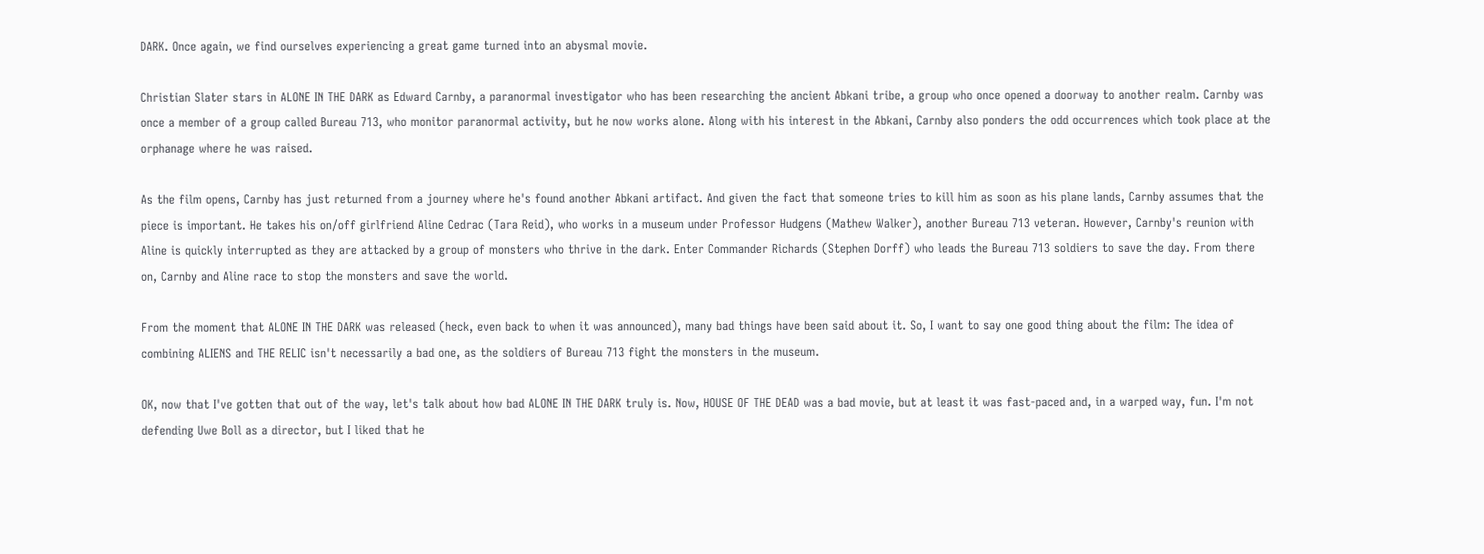DARK. Once again, we find ourselves experiencing a great game turned into an abysmal movie.

Christian Slater stars in ALONE IN THE DARK as Edward Carnby, a paranormal investigator who has been researching the ancient Abkani tribe, a group who once opened a doorway to another realm. Carnby was once a member of a group called Bureau 713, who monitor paranormal activity, but he now works alone. Along with his interest in the Abkani, Carnby also ponders the odd occurrences which took place at the orphanage where he was raised.

As the film opens, Carnby has just returned from a journey where he's found another Abkani artifact. And given the fact that someone tries to kill him as soon as his plane lands, Carnby assumes that the piece is important. He takes his on/off girlfriend Aline Cedrac (Tara Reid), who works in a museum under Professor Hudgens (Mathew Walker), another Bureau 713 veteran. However, Carnby's reunion with Aline is quickly interrupted as they are attacked by a group of monsters who thrive in the dark. Enter Commander Richards (Stephen Dorff) who leads the Bureau 713 soldiers to save the day. From there on, Carnby and Aline race to stop the monsters and save the world.

From the moment that ALONE IN THE DARK was released (heck, even back to when it was announced), many bad things have been said about it. So, I want to say one good thing about the film: The idea of combining ALIENS and THE RELIC isn't necessarily a bad one, as the soldiers of Bureau 713 fight the monsters in the museum.

OK, now that I've gotten that out of the way, let's talk about how bad ALONE IN THE DARK truly is. Now, HOUSE OF THE DEAD was a bad movie, but at least it was fast-paced and, in a warped way, fun. I'm not defending Uwe Boll as a director, but I liked that he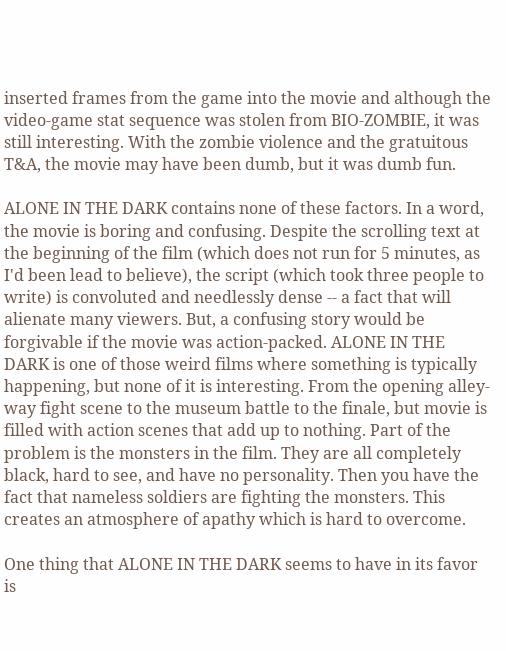inserted frames from the game into the movie and although the video-game stat sequence was stolen from BIO-ZOMBIE, it was still interesting. With the zombie violence and the gratuitous T&A, the movie may have been dumb, but it was dumb fun.

ALONE IN THE DARK contains none of these factors. In a word, the movie is boring and confusing. Despite the scrolling text at the beginning of the film (which does not run for 5 minutes, as I'd been lead to believe), the script (which took three people to write) is convoluted and needlessly dense -- a fact that will alienate many viewers. But, a confusing story would be forgivable if the movie was action-packed. ALONE IN THE DARK is one of those weird films where something is typically happening, but none of it is interesting. From the opening alley-way fight scene to the museum battle to the finale, but movie is filled with action scenes that add up to nothing. Part of the problem is the monsters in the film. They are all completely black, hard to see, and have no personality. Then you have the fact that nameless soldiers are fighting the monsters. This creates an atmosphere of apathy which is hard to overcome.

One thing that ALONE IN THE DARK seems to have in its favor is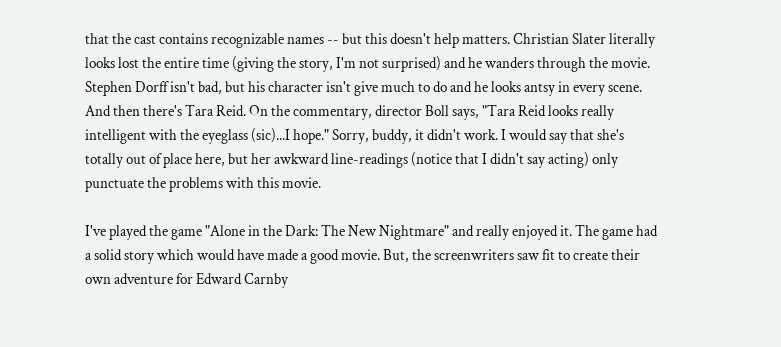that the cast contains recognizable names -- but this doesn't help matters. Christian Slater literally looks lost the entire time (giving the story, I'm not surprised) and he wanders through the movie. Stephen Dorff isn't bad, but his character isn't give much to do and he looks antsy in every scene. And then there's Tara Reid. On the commentary, director Boll says, "Tara Reid looks really intelligent with the eyeglass (sic)...I hope." Sorry, buddy, it didn't work. I would say that she's totally out of place here, but her awkward line-readings (notice that I didn't say acting) only punctuate the problems with this movie.

I've played the game "Alone in the Dark: The New Nightmare" and really enjoyed it. The game had a solid story which would have made a good movie. But, the screenwriters saw fit to create their own adventure for Edward Carnby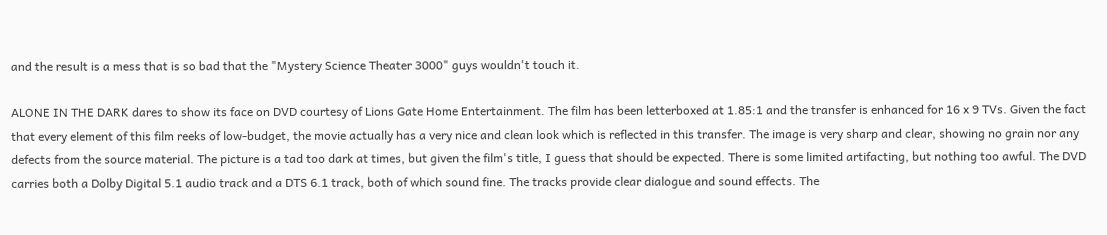and the result is a mess that is so bad that the "Mystery Science Theater 3000" guys wouldn't touch it.

ALONE IN THE DARK dares to show its face on DVD courtesy of Lions Gate Home Entertainment. The film has been letterboxed at 1.85:1 and the transfer is enhanced for 16 x 9 TVs. Given the fact that every element of this film reeks of low-budget, the movie actually has a very nice and clean look which is reflected in this transfer. The image is very sharp and clear, showing no grain nor any defects from the source material. The picture is a tad too dark at times, but given the film's title, I guess that should be expected. There is some limited artifacting, but nothing too awful. The DVD carries both a Dolby Digital 5.1 audio track and a DTS 6.1 track, both of which sound fine. The tracks provide clear dialogue and sound effects. The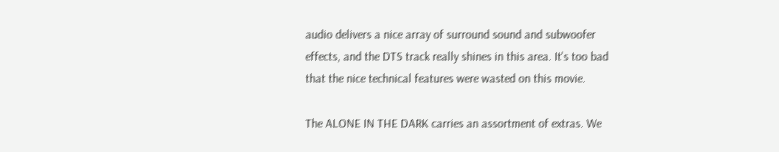audio delivers a nice array of surround sound and subwoofer effects, and the DTS track really shines in this area. It's too bad that the nice technical features were wasted on this movie.

The ALONE IN THE DARK carries an assortment of extras. We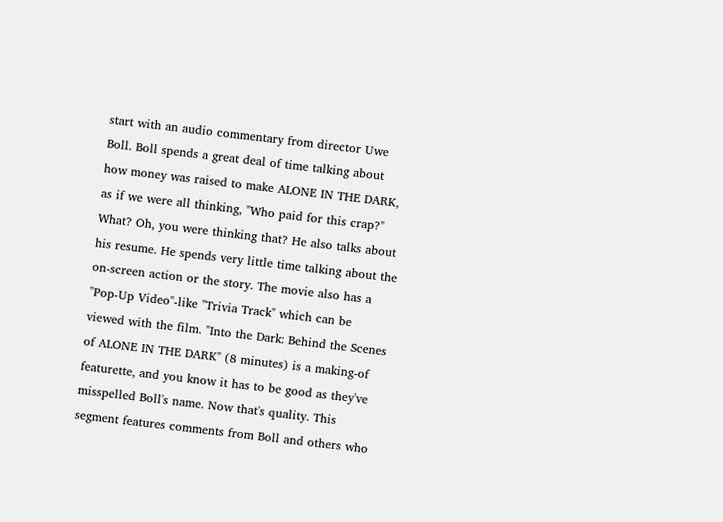start with an audio commentary from director Uwe Boll. Boll spends a great deal of time talking about how money was raised to make ALONE IN THE DARK, as if we were all thinking, "Who paid for this crap?" What? Oh, you were thinking that? He also talks about his resume. He spends very little time talking about the on-screen action or the story. The movie also has a "Pop-Up Video"-like "Trivia Track" which can be viewed with the film. "Into the Dark: Behind the Scenes of ALONE IN THE DARK" (8 minutes) is a making-of featurette, and you know it has to be good as they've misspelled Boll's name. Now that's quality. This segment features comments from Boll and others who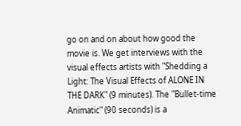go on and on about how good the movie is. We get interviews with the visual effects artists with "Shedding a Light: The Visual Effects of ALONE IN THE DARK" (9 minutes). The "Bullet-time Animatic" (90 seconds) is a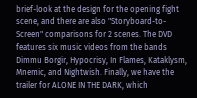brief-look at the design for the opening fight scene, and there are also "Storyboard-to-Screen" comparisons for 2 scenes. The DVD features six music videos from the bands Dimmu Borgir, Hypocrisy, In Flames, Kataklysm, Mnemic, and Nightwish. Finally, we have the trailer for ALONE IN THE DARK, which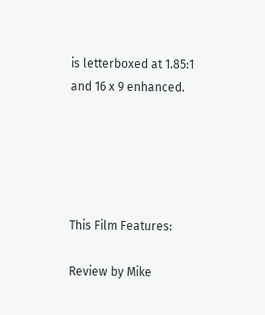is letterboxed at 1.85:1 and 16 x 9 enhanced.





This Film Features:

Review by Mike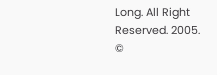Long. All Right Reserved. 2005. ©